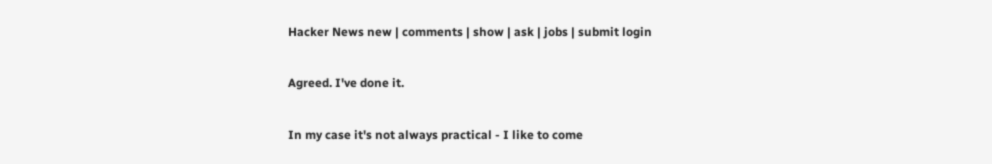Hacker News new | comments | show | ask | jobs | submit login

Agreed. I've done it.

In my case it's not always practical - I like to come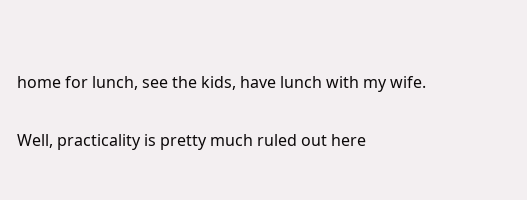home for lunch, see the kids, have lunch with my wife.

Well, practicality is pretty much ruled out here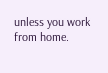unless you work from home.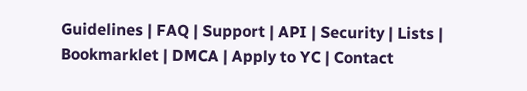Guidelines | FAQ | Support | API | Security | Lists | Bookmarklet | DMCA | Apply to YC | Contact